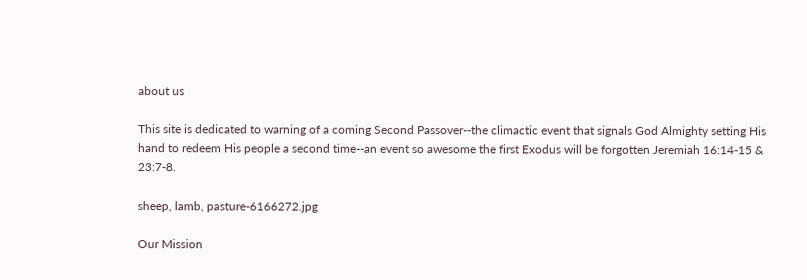about us

This site is dedicated to warning of a coming Second Passover--the climactic event that signals God Almighty setting His hand to redeem His people a second time--an event so awesome the first Exodus will be forgotten Jeremiah 16:14-15 & 23:7-8.

sheep, lamb, pasture-6166272.jpg

Our Mission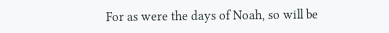For as were the days of Noah, so will be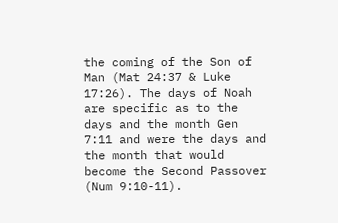the coming of the Son of Man (Mat 24:37 & Luke 17:26). The days of Noah are specific as to the days and the month Gen 7:11 and were the days and the month that would become the Second Passover (Num 9:10-11).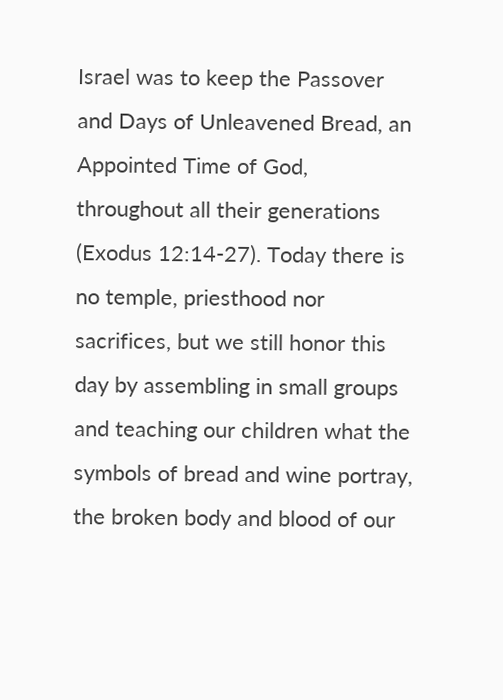Israel was to keep the Passover and Days of Unleavened Bread, an Appointed Time of God, throughout all their generations (Exodus 12:14-27). Today there is no temple, priesthood nor sacrifices, but we still honor this day by assembling in small groups and teaching our children what the symbols of bread and wine portray, the broken body and blood of our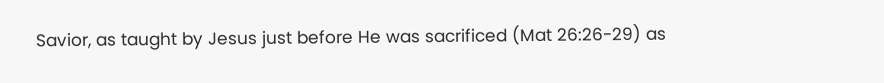Savior, as taught by Jesus just before He was sacrificed (Mat 26:26-29) as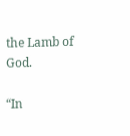the Lamb of God.

“In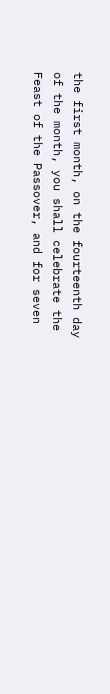the first month, on the fourteenth day of the month, you shall celebrate the Feast of the Passover, and for seven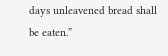days unleavened bread shall be eaten.”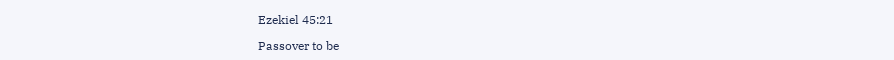Ezekiel 45:21

Passover to be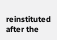reinstituted after the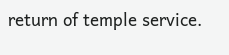return of temple service.